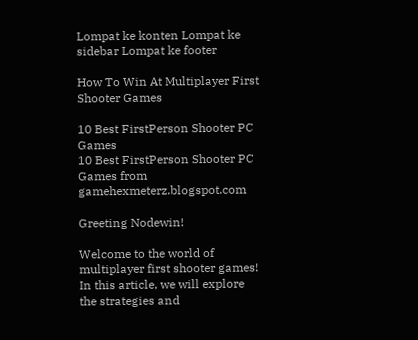Lompat ke konten Lompat ke sidebar Lompat ke footer

How To Win At Multiplayer First Shooter Games

10 Best FirstPerson Shooter PC Games
10 Best FirstPerson Shooter PC Games from gamehexmeterz.blogspot.com

Greeting Nodewin!

Welcome to the world of multiplayer first shooter games! In this article, we will explore the strategies and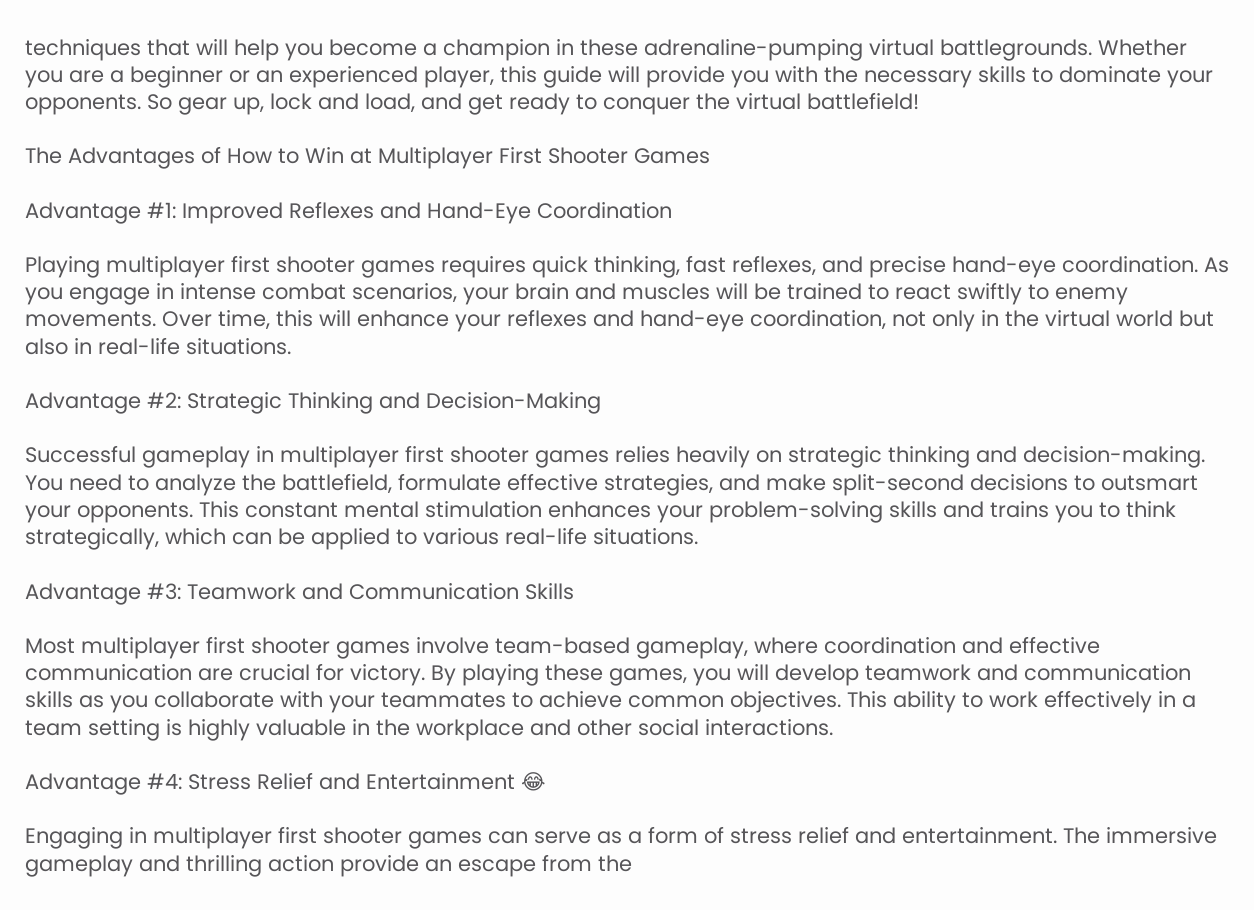techniques that will help you become a champion in these adrenaline-pumping virtual battlegrounds. Whether you are a beginner or an experienced player, this guide will provide you with the necessary skills to dominate your opponents. So gear up, lock and load, and get ready to conquer the virtual battlefield!

The Advantages of How to Win at Multiplayer First Shooter Games

Advantage #1: Improved Reflexes and Hand-Eye Coordination

Playing multiplayer first shooter games requires quick thinking, fast reflexes, and precise hand-eye coordination. As you engage in intense combat scenarios, your brain and muscles will be trained to react swiftly to enemy movements. Over time, this will enhance your reflexes and hand-eye coordination, not only in the virtual world but also in real-life situations.

Advantage #2: Strategic Thinking and Decision-Making

Successful gameplay in multiplayer first shooter games relies heavily on strategic thinking and decision-making. You need to analyze the battlefield, formulate effective strategies, and make split-second decisions to outsmart your opponents. This constant mental stimulation enhances your problem-solving skills and trains you to think strategically, which can be applied to various real-life situations.

Advantage #3: Teamwork and Communication Skills

Most multiplayer first shooter games involve team-based gameplay, where coordination and effective communication are crucial for victory. By playing these games, you will develop teamwork and communication skills as you collaborate with your teammates to achieve common objectives. This ability to work effectively in a team setting is highly valuable in the workplace and other social interactions.

Advantage #4: Stress Relief and Entertainment 😂

Engaging in multiplayer first shooter games can serve as a form of stress relief and entertainment. The immersive gameplay and thrilling action provide an escape from the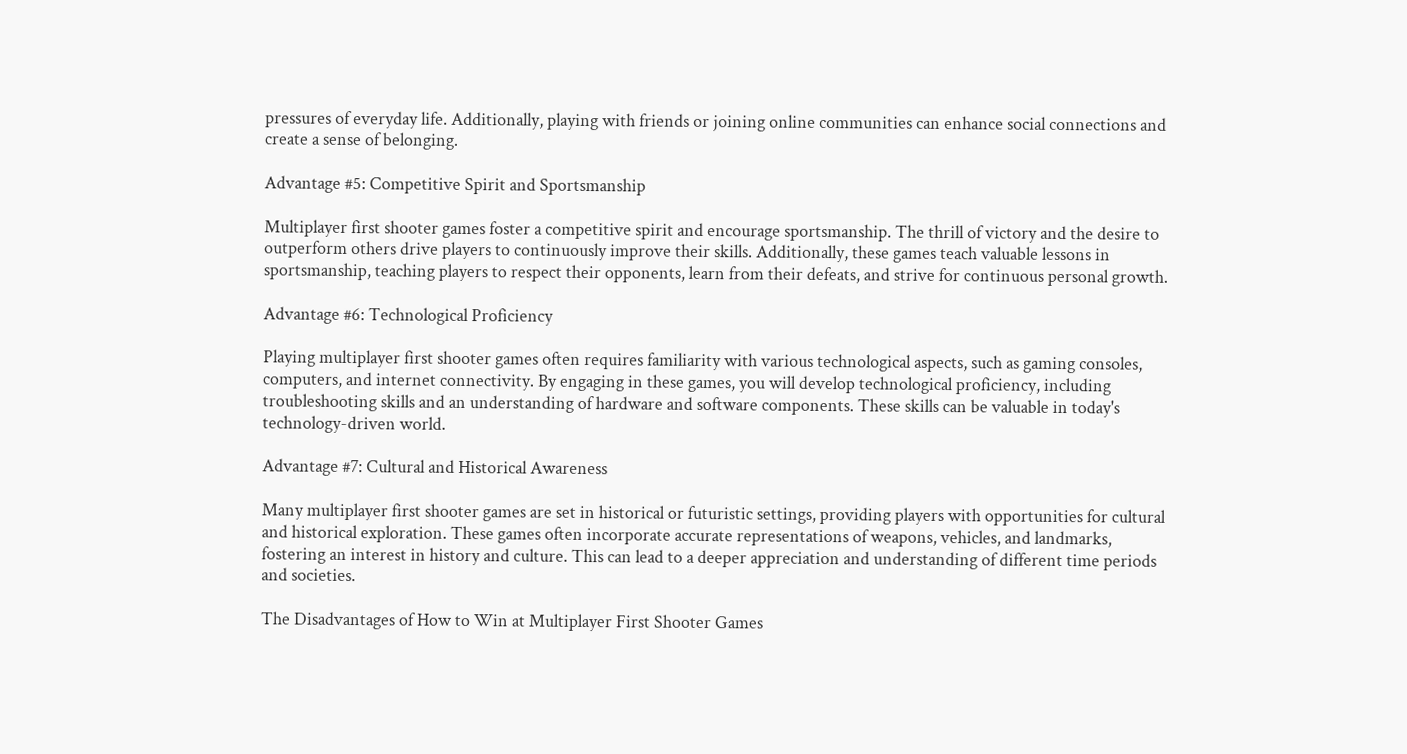pressures of everyday life. Additionally, playing with friends or joining online communities can enhance social connections and create a sense of belonging.

Advantage #5: Competitive Spirit and Sportsmanship

Multiplayer first shooter games foster a competitive spirit and encourage sportsmanship. The thrill of victory and the desire to outperform others drive players to continuously improve their skills. Additionally, these games teach valuable lessons in sportsmanship, teaching players to respect their opponents, learn from their defeats, and strive for continuous personal growth.

Advantage #6: Technological Proficiency

Playing multiplayer first shooter games often requires familiarity with various technological aspects, such as gaming consoles, computers, and internet connectivity. By engaging in these games, you will develop technological proficiency, including troubleshooting skills and an understanding of hardware and software components. These skills can be valuable in today's technology-driven world.

Advantage #7: Cultural and Historical Awareness

Many multiplayer first shooter games are set in historical or futuristic settings, providing players with opportunities for cultural and historical exploration. These games often incorporate accurate representations of weapons, vehicles, and landmarks, fostering an interest in history and culture. This can lead to a deeper appreciation and understanding of different time periods and societies.

The Disadvantages of How to Win at Multiplayer First Shooter Games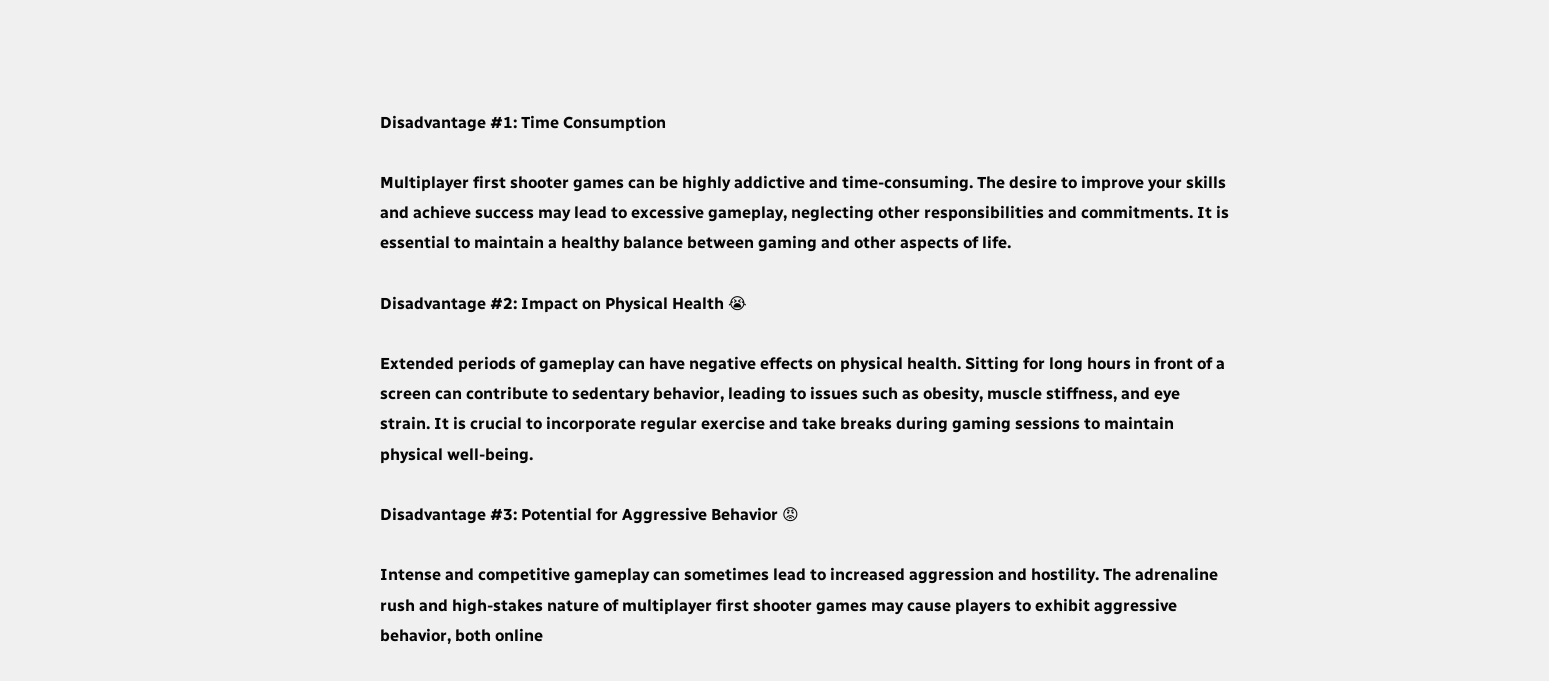Disadvantage #1: Time Consumption

Multiplayer first shooter games can be highly addictive and time-consuming. The desire to improve your skills and achieve success may lead to excessive gameplay, neglecting other responsibilities and commitments. It is essential to maintain a healthy balance between gaming and other aspects of life.

Disadvantage #2: Impact on Physical Health 😭

Extended periods of gameplay can have negative effects on physical health. Sitting for long hours in front of a screen can contribute to sedentary behavior, leading to issues such as obesity, muscle stiffness, and eye strain. It is crucial to incorporate regular exercise and take breaks during gaming sessions to maintain physical well-being.

Disadvantage #3: Potential for Aggressive Behavior 😡

Intense and competitive gameplay can sometimes lead to increased aggression and hostility. The adrenaline rush and high-stakes nature of multiplayer first shooter games may cause players to exhibit aggressive behavior, both online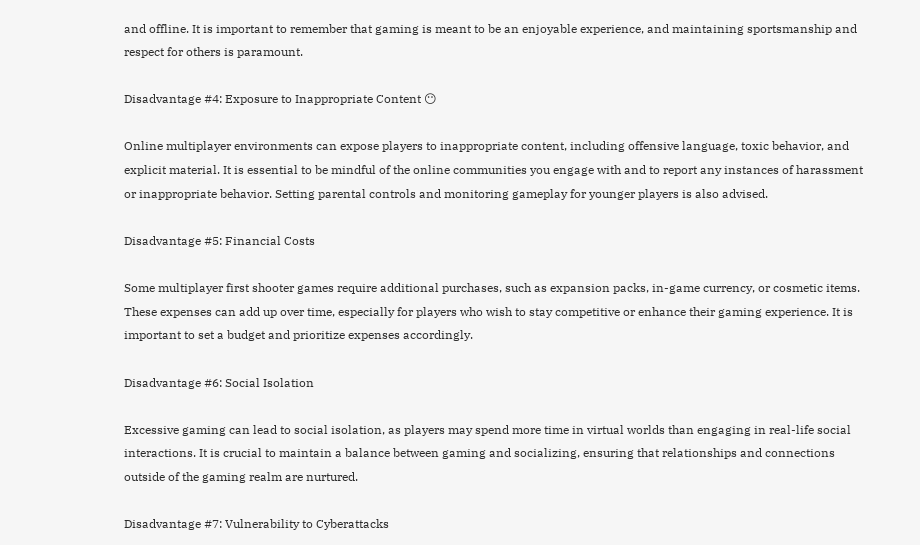and offline. It is important to remember that gaming is meant to be an enjoyable experience, and maintaining sportsmanship and respect for others is paramount.

Disadvantage #4: Exposure to Inappropriate Content 😶

Online multiplayer environments can expose players to inappropriate content, including offensive language, toxic behavior, and explicit material. It is essential to be mindful of the online communities you engage with and to report any instances of harassment or inappropriate behavior. Setting parental controls and monitoring gameplay for younger players is also advised.

Disadvantage #5: Financial Costs

Some multiplayer first shooter games require additional purchases, such as expansion packs, in-game currency, or cosmetic items. These expenses can add up over time, especially for players who wish to stay competitive or enhance their gaming experience. It is important to set a budget and prioritize expenses accordingly.

Disadvantage #6: Social Isolation

Excessive gaming can lead to social isolation, as players may spend more time in virtual worlds than engaging in real-life social interactions. It is crucial to maintain a balance between gaming and socializing, ensuring that relationships and connections outside of the gaming realm are nurtured.

Disadvantage #7: Vulnerability to Cyberattacks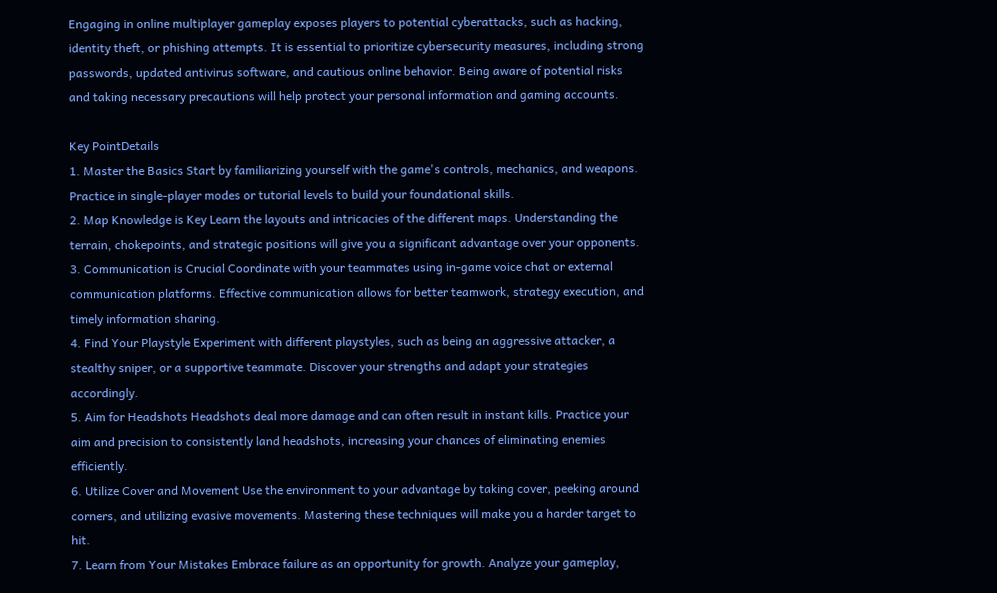Engaging in online multiplayer gameplay exposes players to potential cyberattacks, such as hacking, identity theft, or phishing attempts. It is essential to prioritize cybersecurity measures, including strong passwords, updated antivirus software, and cautious online behavior. Being aware of potential risks and taking necessary precautions will help protect your personal information and gaming accounts.

Key PointDetails
1. Master the Basics Start by familiarizing yourself with the game's controls, mechanics, and weapons. Practice in single-player modes or tutorial levels to build your foundational skills.
2. Map Knowledge is Key Learn the layouts and intricacies of the different maps. Understanding the terrain, chokepoints, and strategic positions will give you a significant advantage over your opponents.
3. Communication is Crucial Coordinate with your teammates using in-game voice chat or external communication platforms. Effective communication allows for better teamwork, strategy execution, and timely information sharing.
4. Find Your Playstyle Experiment with different playstyles, such as being an aggressive attacker, a stealthy sniper, or a supportive teammate. Discover your strengths and adapt your strategies accordingly.
5. Aim for Headshots Headshots deal more damage and can often result in instant kills. Practice your aim and precision to consistently land headshots, increasing your chances of eliminating enemies efficiently.
6. Utilize Cover and Movement Use the environment to your advantage by taking cover, peeking around corners, and utilizing evasive movements. Mastering these techniques will make you a harder target to hit.
7. Learn from Your Mistakes Embrace failure as an opportunity for growth. Analyze your gameplay,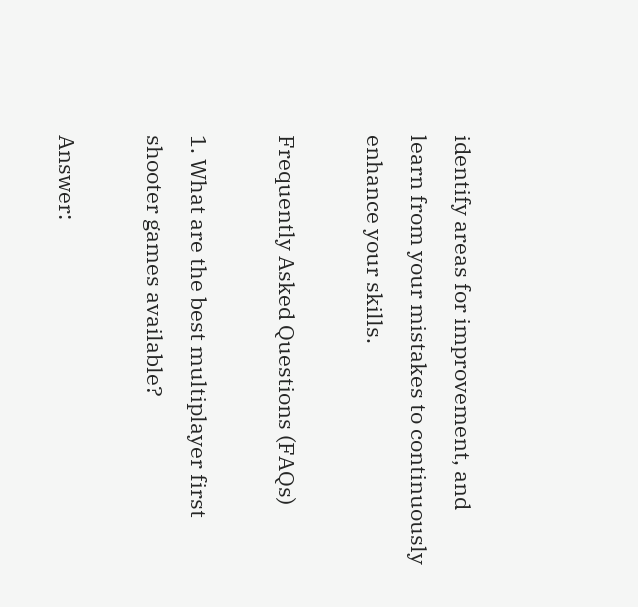identify areas for improvement, and learn from your mistakes to continuously enhance your skills.

Frequently Asked Questions (FAQs)

1. What are the best multiplayer first shooter games available?

Answer: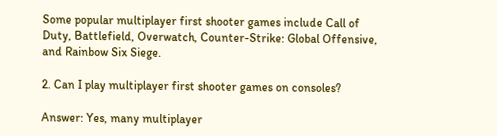Some popular multiplayer first shooter games include Call of Duty, Battlefield, Overwatch, Counter-Strike: Global Offensive, and Rainbow Six Siege.

2. Can I play multiplayer first shooter games on consoles?

Answer: Yes, many multiplayer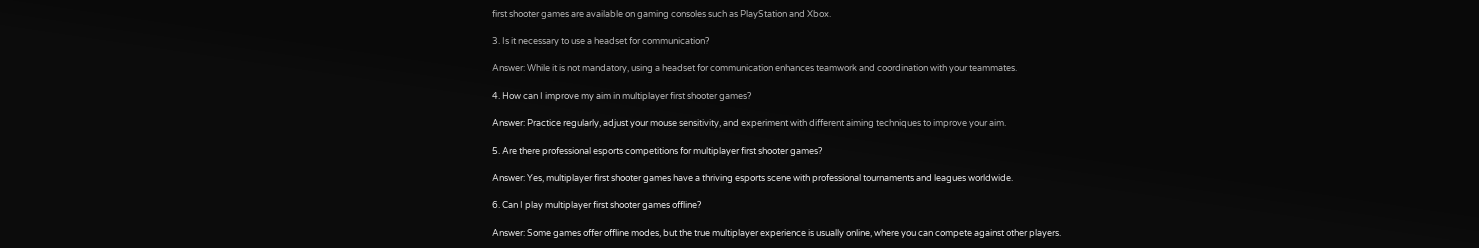first shooter games are available on gaming consoles such as PlayStation and Xbox.

3. Is it necessary to use a headset for communication?

Answer: While it is not mandatory, using a headset for communication enhances teamwork and coordination with your teammates.

4. How can I improve my aim in multiplayer first shooter games?

Answer: Practice regularly, adjust your mouse sensitivity, and experiment with different aiming techniques to improve your aim.

5. Are there professional esports competitions for multiplayer first shooter games?

Answer: Yes, multiplayer first shooter games have a thriving esports scene with professional tournaments and leagues worldwide.

6. Can I play multiplayer first shooter games offline?

Answer: Some games offer offline modes, but the true multiplayer experience is usually online, where you can compete against other players.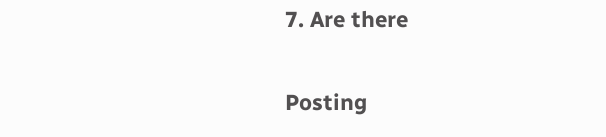7. Are there

Posting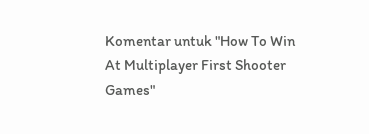Komentar untuk "How To Win At Multiplayer First Shooter Games"